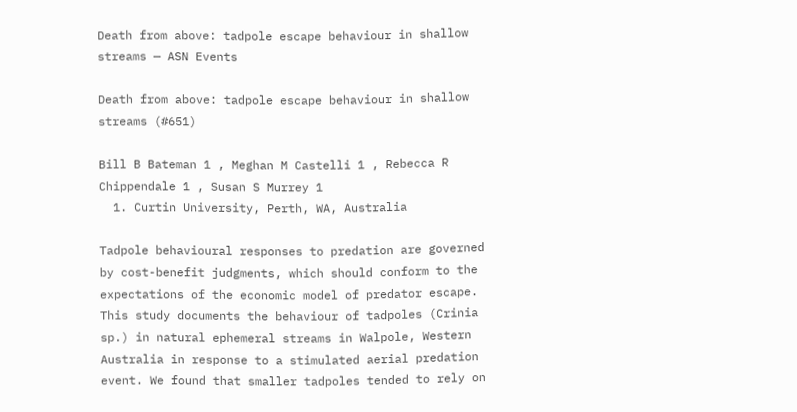Death from above: tadpole escape behaviour in shallow streams — ASN Events

Death from above: tadpole escape behaviour in shallow streams (#651)

Bill B Bateman 1 , Meghan M Castelli 1 , Rebecca R Chippendale 1 , Susan S Murrey 1
  1. Curtin University, Perth, WA, Australia

Tadpole behavioural responses to predation are governed by cost-benefit judgments, which should conform to the expectations of the economic model of predator escape. This study documents the behaviour of tadpoles (Crinia sp.) in natural ephemeral streams in Walpole, Western Australia in response to a stimulated aerial predation event. We found that smaller tadpoles tended to rely on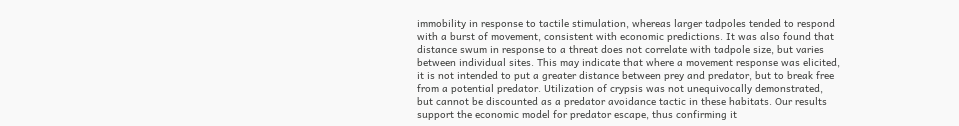immobility in response to tactile stimulation, whereas larger tadpoles tended to respond with a burst of movement, consistent with economic predictions. It was also found that distance swum in response to a threat does not correlate with tadpole size, but varies between individual sites. This may indicate that where a movement response was elicited, it is not intended to put a greater distance between prey and predator, but to break free from a potential predator. Utilization of crypsis was not unequivocally demonstrated, but cannot be discounted as a predator avoidance tactic in these habitats. Our results support the economic model for predator escape, thus confirming it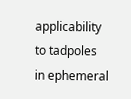applicability to tadpoles in ephemeral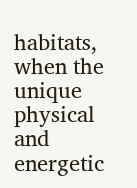habitats, when the unique physical and energetic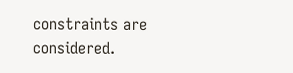constraints are considered.